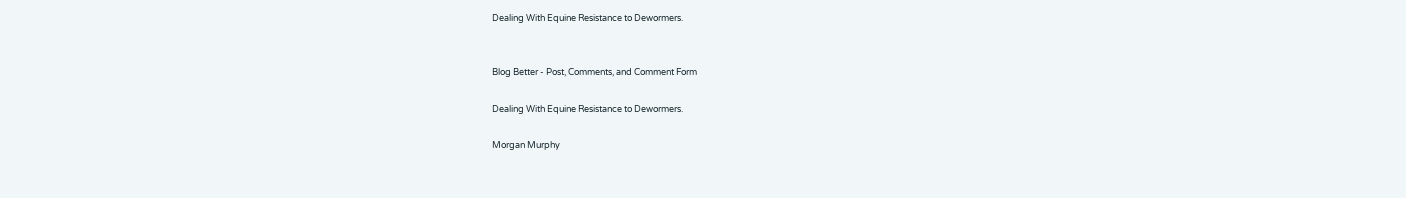Dealing With Equine Resistance to Dewormers.


Blog Better - Post, Comments, and Comment Form

Dealing With Equine Resistance to Dewormers.

Morgan Murphy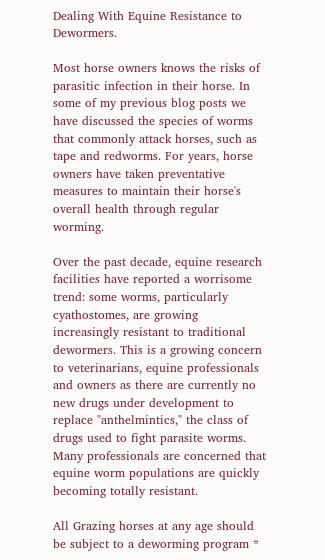Dealing With Equine Resistance to Dewormers.

Most horse owners knows the risks of parasitic infection in their horse. In some of my previous blog posts we have discussed the species of worms that commonly attack horses, such as tape and redworms. For years, horse owners have taken preventative measures to maintain their horse's overall health through regular worming.

Over the past decade, equine research facilities have reported a worrisome trend: some worms, particularly cyathostomes, are growing increasingly resistant to traditional dewormers. This is a growing concern to veterinarians, equine professionals and owners as there are currently no new drugs under development to replace "anthelmintics," the class of drugs used to fight parasite worms. Many professionals are concerned that equine worm populations are quickly becoming totally resistant.

All Grazing horses at any age should be subject to a deworming program *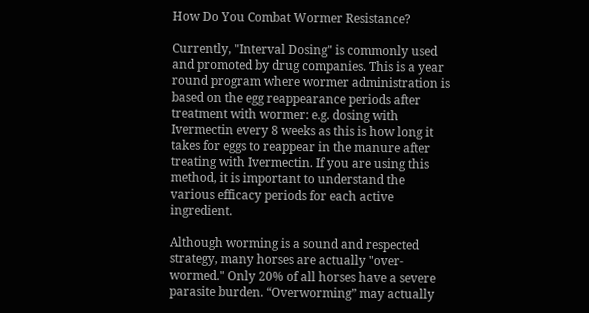How Do You Combat Wormer Resistance?

Currently, "Interval Dosing" is commonly used and promoted by drug companies. This is a year round program where wormer administration is based on the egg reappearance periods after treatment with wormer: e.g. dosing with Ivermectin every 8 weeks as this is how long it takes for eggs to reappear in the manure after treating with Ivermectin. If you are using this method, it is important to understand the various efficacy periods for each active ingredient.

Although worming is a sound and respected strategy, many horses are actually "over-wormed." Only 20% of all horses have a severe parasite burden. “Overworming” may actually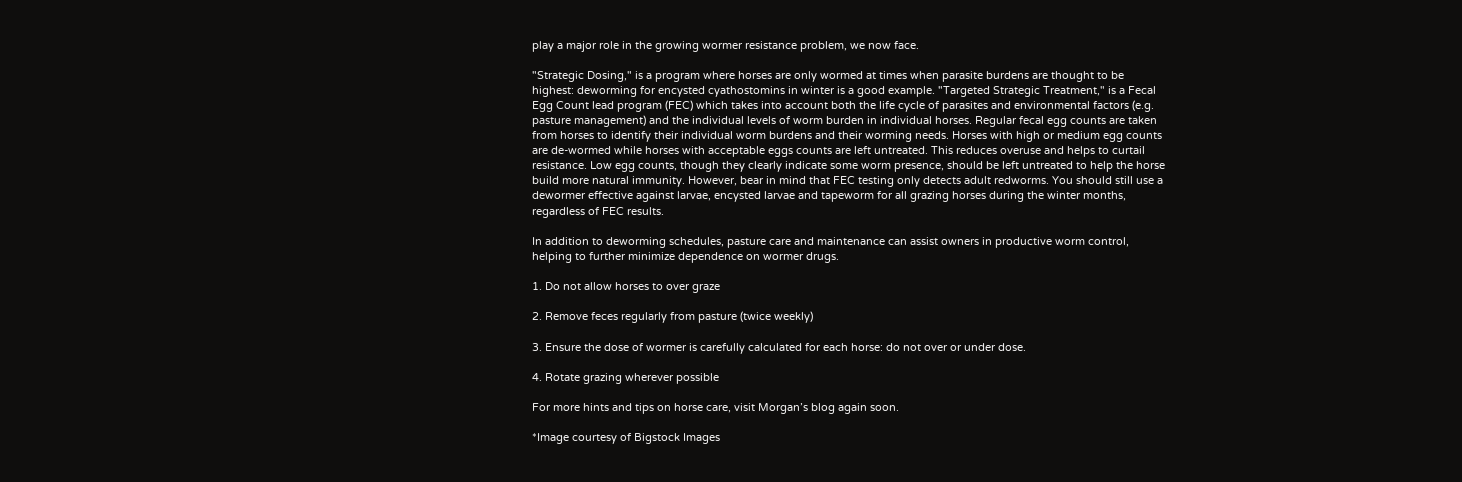play a major role in the growing wormer resistance problem, we now face.

"Strategic Dosing," is a program where horses are only wormed at times when parasite burdens are thought to be highest: deworming for encysted cyathostomins in winter is a good example. "Targeted Strategic Treatment," is a Fecal Egg Count lead program (FEC) which takes into account both the life cycle of parasites and environmental factors (e.g. pasture management) and the individual levels of worm burden in individual horses. Regular fecal egg counts are taken from horses to identify their individual worm burdens and their worming needs. Horses with high or medium egg counts are de-wormed while horses with acceptable eggs counts are left untreated. This reduces overuse and helps to curtail resistance. Low egg counts, though they clearly indicate some worm presence, should be left untreated to help the horse build more natural immunity. However, bear in mind that FEC testing only detects adult redworms. You should still use a dewormer effective against larvae, encysted larvae and tapeworm for all grazing horses during the winter months, regardless of FEC results.

In addition to deworming schedules, pasture care and maintenance can assist owners in productive worm control, helping to further minimize dependence on wormer drugs.

1. Do not allow horses to over graze

2. Remove feces regularly from pasture (twice weekly)

3. Ensure the dose of wormer is carefully calculated for each horse: do not over or under dose.

4. Rotate grazing wherever possible

For more hints and tips on horse care, visit Morgan’s blog again soon.

*Image courtesy of Bigstock Images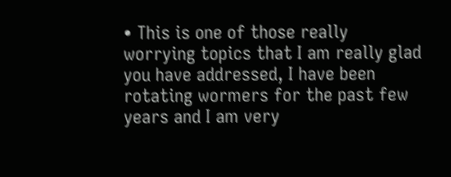• This is one of those really worrying topics that I am really glad you have addressed, I have been rotating wormers for the past few years and I am very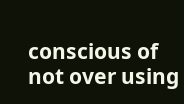conscious of not over using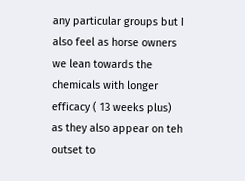any particular groups but I also feel as horse owners we lean towards the chemicals with longer efficacy ( 13 weeks plus) as they also appear on teh outset to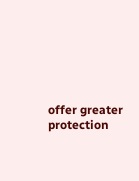offer greater protection